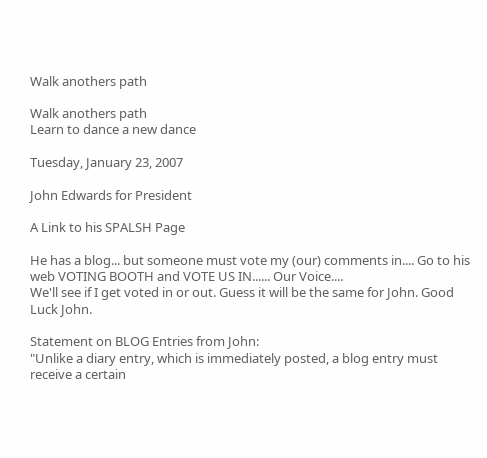Walk anothers path

Walk anothers path
Learn to dance a new dance

Tuesday, January 23, 2007

John Edwards for President

A Link to his SPALSH Page

He has a blog... but someone must vote my (our) comments in.... Go to his web VOTING BOOTH and VOTE US IN...... Our Voice....
We'll see if I get voted in or out. Guess it will be the same for John. Good Luck John.

Statement on BLOG Entries from John:
"Unlike a diary entry, which is immediately posted, a blog entry must receive a certain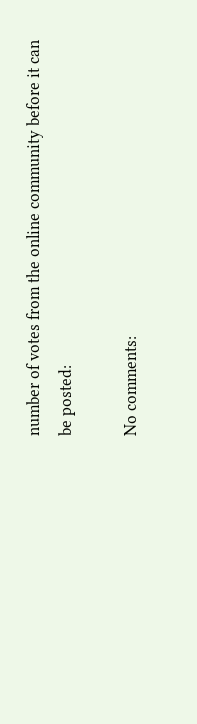number of votes from the online community before it can be posted:

No comments: